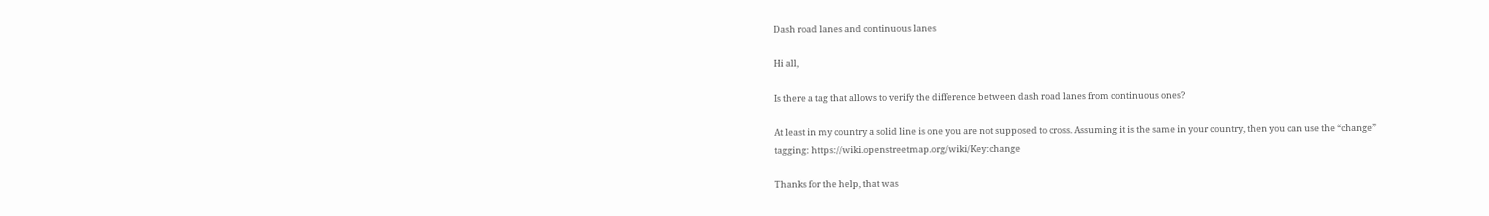Dash road lanes and continuous lanes

Hi all,

Is there a tag that allows to verify the difference between dash road lanes from continuous ones?

At least in my country a solid line is one you are not supposed to cross. Assuming it is the same in your country, then you can use the “change” tagging: https://wiki.openstreetmap.org/wiki/Key:change

Thanks for the help, that was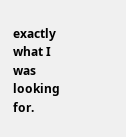exactly what I was looking for.